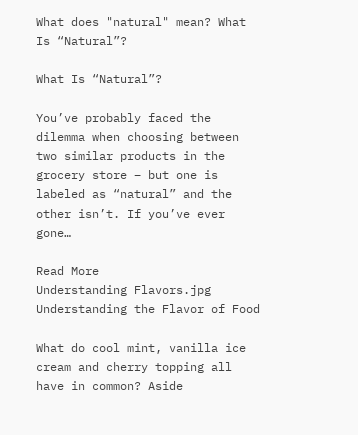What does "natural" mean? What Is “Natural”?

What Is “Natural”?

You’ve probably faced the dilemma when choosing between two similar products in the grocery store – but one is labeled as “natural” and the other isn’t. If you’ve ever gone…

Read More
Understanding Flavors.jpg
Understanding the Flavor of Food

What do cool mint, vanilla ice cream and cherry topping all have in common? Aside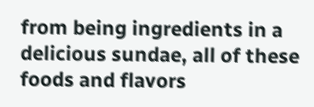from being ingredients in a delicious sundae, all of these foods and flavors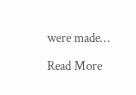were made…

Read More